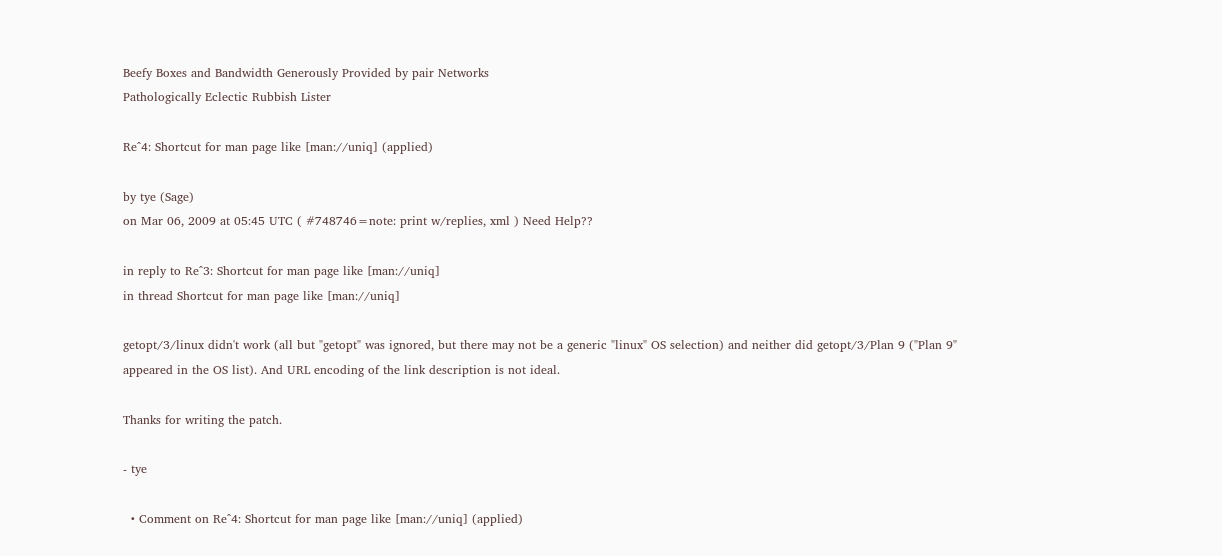Beefy Boxes and Bandwidth Generously Provided by pair Networks
Pathologically Eclectic Rubbish Lister

Re^4: Shortcut for man page like [man://uniq] (applied)

by tye (Sage)
on Mar 06, 2009 at 05:45 UTC ( #748746=note: print w/replies, xml ) Need Help??

in reply to Re^3: Shortcut for man page like [man://uniq]
in thread Shortcut for man page like [man://uniq]

getopt/3/linux didn't work (all but "getopt" was ignored, but there may not be a generic "linux" OS selection) and neither did getopt/3/Plan 9 ("Plan 9" appeared in the OS list). And URL encoding of the link description is not ideal.

Thanks for writing the patch.

- tye

  • Comment on Re^4: Shortcut for man page like [man://uniq] (applied)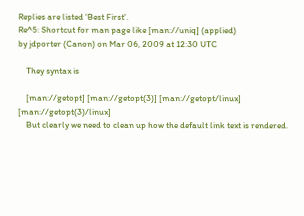Replies are listed 'Best First'.
Re^5: Shortcut for man page like [man://uniq] (applied)
by jdporter (Canon) on Mar 06, 2009 at 12:30 UTC

    They syntax is

    [man://getopt] [man://getopt(3)] [man://getopt/linux] [man://getopt(3)/linux]
    But clearly we need to clean up how the default link text is rendered.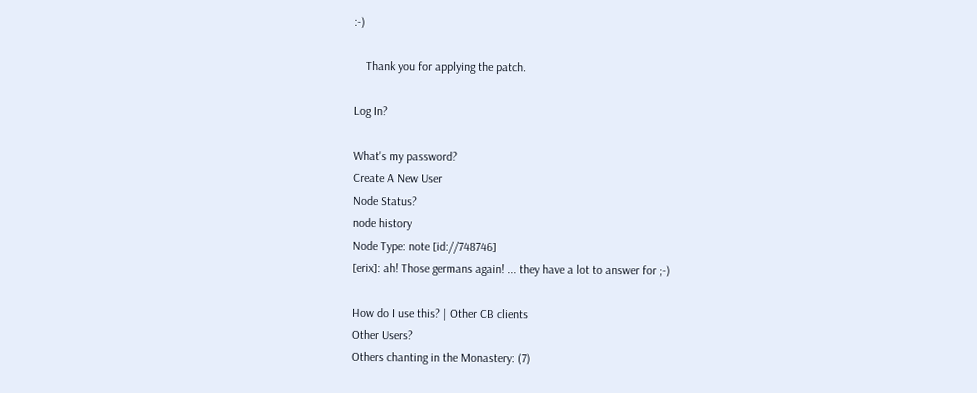:-)

    Thank you for applying the patch.

Log In?

What's my password?
Create A New User
Node Status?
node history
Node Type: note [id://748746]
[erix]: ah! Those germans again! ... they have a lot to answer for ;-)

How do I use this? | Other CB clients
Other Users?
Others chanting in the Monastery: (7)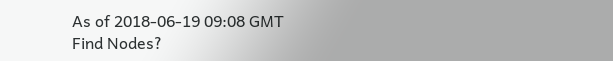As of 2018-06-19 09:08 GMT
Find Nodes?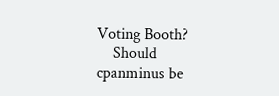Voting Booth?
    Should cpanminus be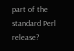part of the standard Perl release?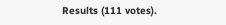Results (111 votes).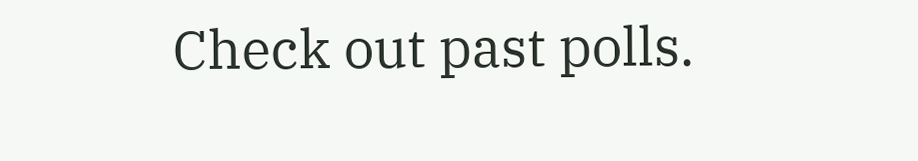Check out past polls.